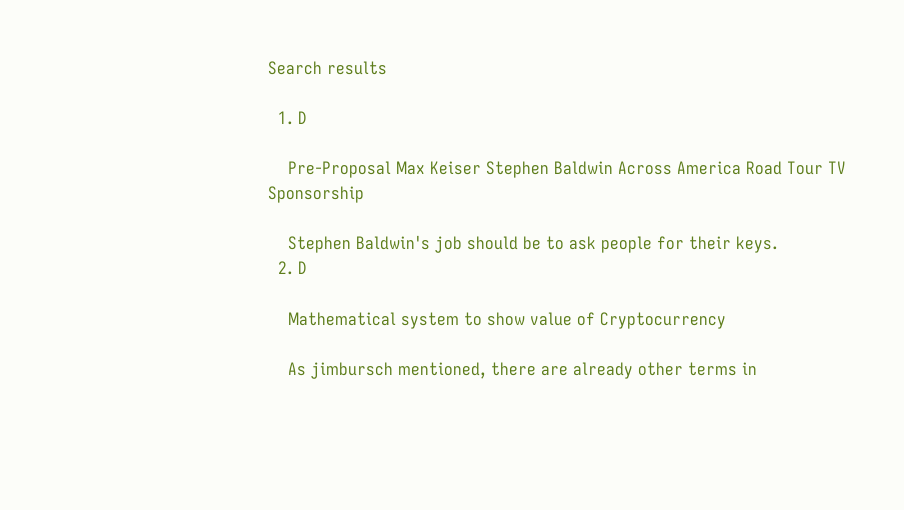Search results

  1. D

    Pre-Proposal Max Keiser Stephen Baldwin Across America Road Tour TV Sponsorship

    Stephen Baldwin's job should be to ask people for their keys.
  2. D

    Mathematical system to show value of Cryptocurrency

    As jimbursch mentioned, there are already other terms in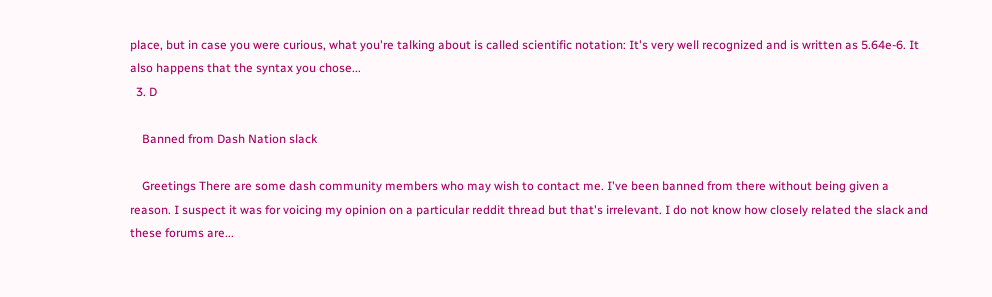place, but in case you were curious, what you're talking about is called scientific notation: It's very well recognized and is written as 5.64e-6. It also happens that the syntax you chose...
  3. D

    Banned from Dash Nation slack

    Greetings There are some dash community members who may wish to contact me. I've been banned from there without being given a reason. I suspect it was for voicing my opinion on a particular reddit thread but that's irrelevant. I do not know how closely related the slack and these forums are...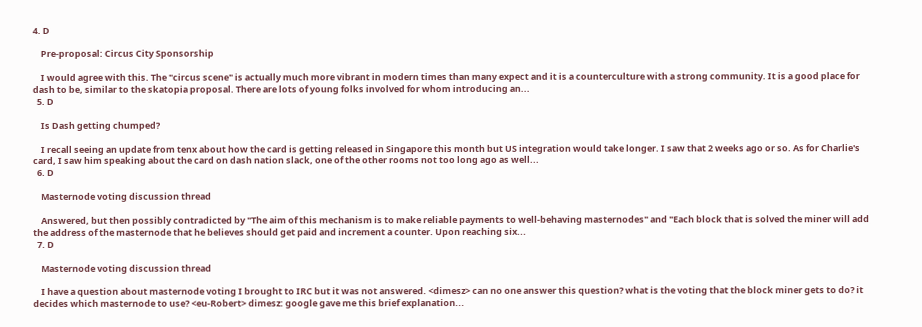4. D

    Pre-proposal: Circus City Sponsorship

    I would agree with this. The "circus scene" is actually much more vibrant in modern times than many expect and it is a counterculture with a strong community. It is a good place for dash to be, similar to the skatopia proposal. There are lots of young folks involved for whom introducing an...
  5. D

    Is Dash getting chumped?

    I recall seeing an update from tenx about how the card is getting released in Singapore this month but US integration would take longer. I saw that 2 weeks ago or so. As for Charlie's card, I saw him speaking about the card on dash nation slack, one of the other rooms not too long ago as well...
  6. D

    Masternode voting discussion thread

    Answered, but then possibly contradicted by "The aim of this mechanism is to make reliable payments to well-behaving masternodes" and "Each block that is solved the miner will add the address of the masternode that he believes should get paid and increment a counter. Upon reaching six...
  7. D

    Masternode voting discussion thread

    I have a question about masternode voting I brought to IRC but it was not answered. <dimesz> can no one answer this question? what is the voting that the block miner gets to do? it decides which masternode to use? <eu-Robert> dimesz: google gave me this brief explanation...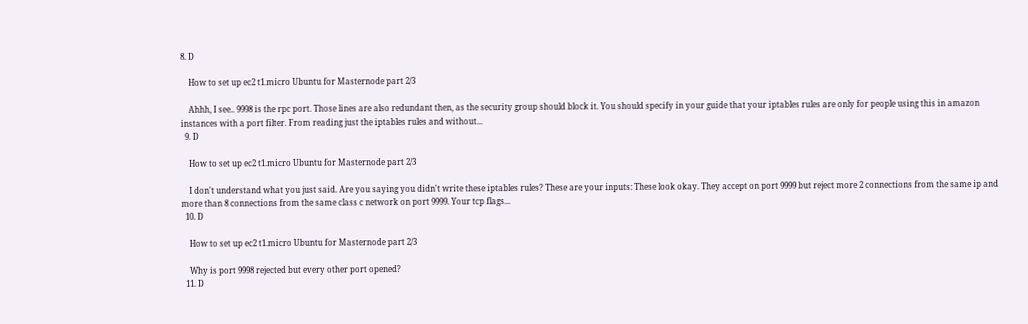8. D

    How to set up ec2 t1.micro Ubuntu for Masternode part 2/3

    Ahhh, I see.. 9998 is the rpc port. Those lines are also redundant then, as the security group should block it. You should specify in your guide that your iptables rules are only for people using this in amazon instances with a port filter. From reading just the iptables rules and without...
  9. D

    How to set up ec2 t1.micro Ubuntu for Masternode part 2/3

    I don't understand what you just said. Are you saying you didn't write these iptables rules? These are your inputs: These look okay. They accept on port 9999 but reject more 2 connections from the same ip and more than 8 connections from the same class c network on port 9999. Your tcp flags...
  10. D

    How to set up ec2 t1.micro Ubuntu for Masternode part 2/3

    Why is port 9998 rejected but every other port opened?
  11. D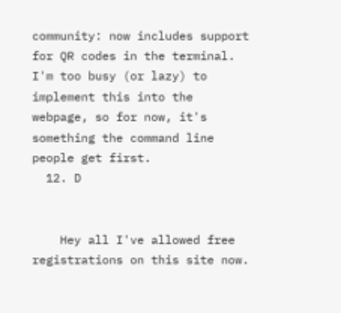community: now includes support for QR codes in the terminal. I'm too busy (or lazy) to implement this into the webpage, so for now, it's something the command line people get first.
  12. D


    Hey all I've allowed free registrations on this site now.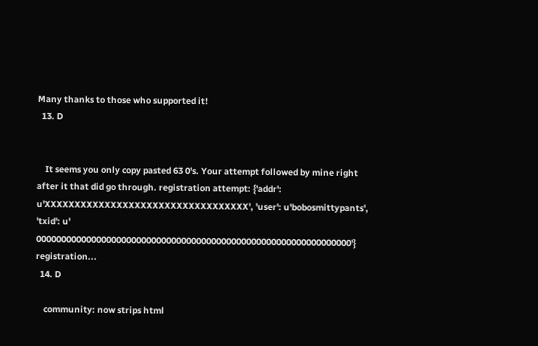Many thanks to those who supported it!
  13. D


    It seems you only copy pasted 63 0's. Your attempt followed by mine right after it that did go through. registration attempt: {'addr': u'XXXXXXXXXXXXXXXXXXXXXXXXXXXXXXXXXX', 'user': u'bobosmittypants', 'txid': u' 000000000000000000000000000000000000000000000000000000000000000'} registration...
  14. D

    community: now strips html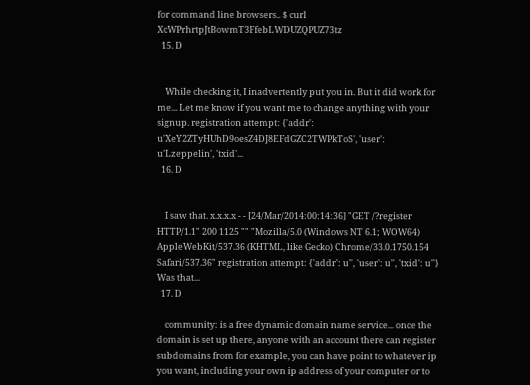for command line browsers.. $ curl XcWPrhrtpJtBowmT3FfebLWDUZQPUZ73tz
  15. D


    While checking it, I inadvertently put you in. But it did work for me... Let me know if you want me to change anything with your signup. registration attempt: {'addr': u'XeY2ZTyHUhD9oesZ4DJ8EFdGZC2TWPkToS', 'user': u'Lzeppelin', 'txid'...
  16. D


    I saw that. x.x.x.x - - [24/Mar/2014:00:14:36] "GET /?register HTTP/1.1" 200 1125 "" "Mozilla/5.0 (Windows NT 6.1; WOW64) AppleWebKit/537.36 (KHTML, like Gecko) Chrome/33.0.1750.154 Safari/537.36" registration attempt: {'addr': u'', 'user': u'', 'txid': u''} Was that...
  17. D

    community: is a free dynamic domain name service... once the domain is set up there, anyone with an account there can register subdomains from for example, you can have point to whatever ip you want, including your own ip address of your computer or to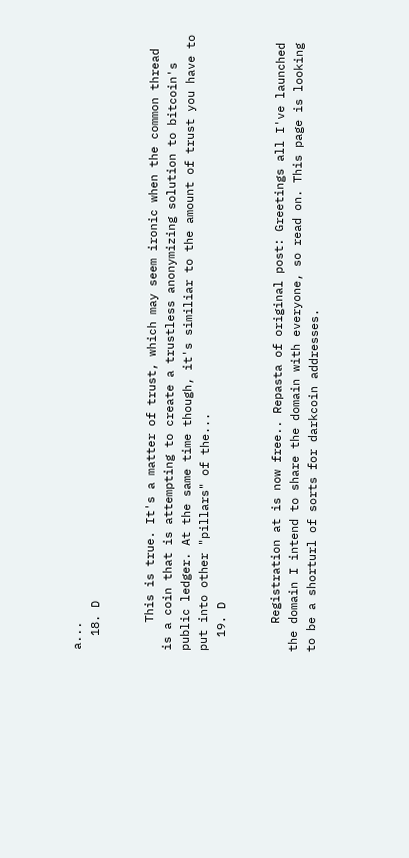a...
  18. D


    This is true. It's a matter of trust, which may seem ironic when the common thread is a coin that is attempting to create a trustless anonymizing solution to bitcoin's public ledger. At the same time though, it's similiar to the amount of trust you have to put into other "pillars" of the...
  19. D


    Registration at is now free.. Repasta of original post: Greetings all I've launched the domain I intend to share the domain with everyone, so read on. This page is looking to be a shorturl of sorts for darkcoin addresses.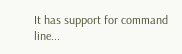It has support for command line...